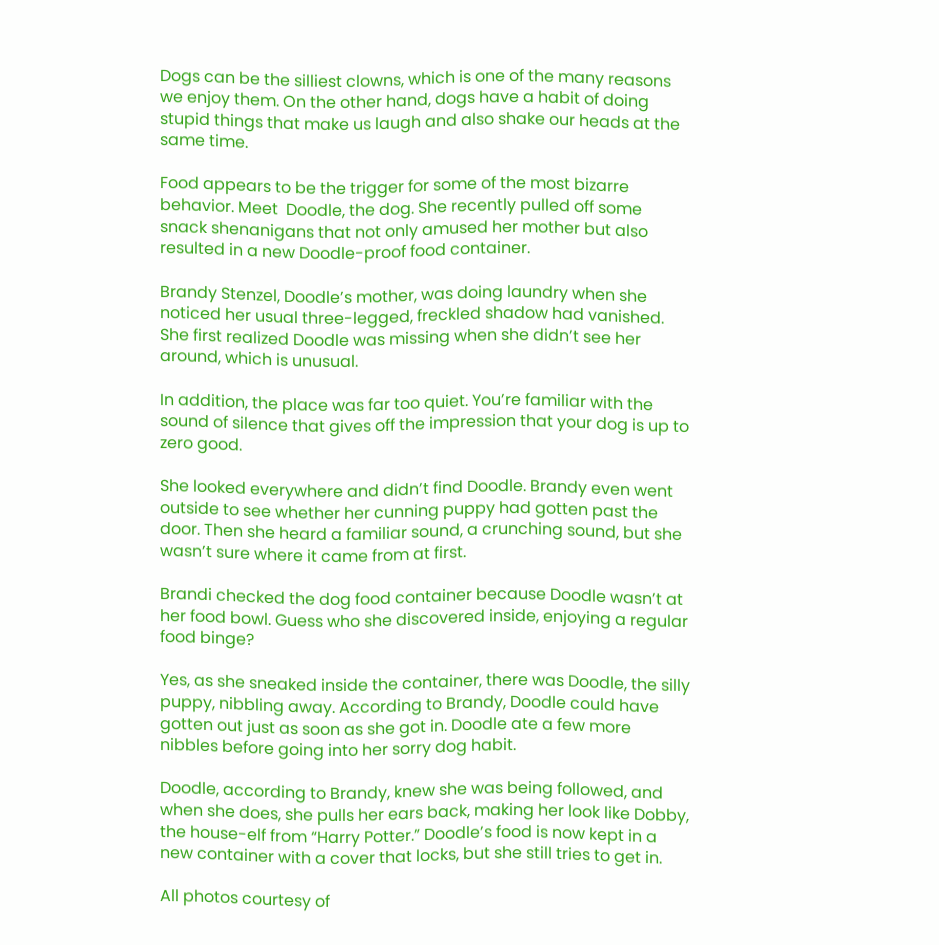Dogs can be the silliest clowns, which is one of the many reasons we enjoy them. On the other hand, dogs have a habit of doing stupid things that make us laugh and also shake our heads at the same time.

Food appears to be the trigger for some of the most bizarre behavior. Meet  Doodle, the dog. She recently pulled off some snack shenanigans that not only amused her mother but also resulted in a new Doodle-proof food container.

Brandy Stenzel, Doodle’s mother, was doing laundry when she noticed her usual three-legged, freckled shadow had vanished. She first realized Doodle was missing when she didn’t see her around, which is unusual.

In addition, the place was far too quiet. You’re familiar with the sound of silence that gives off the impression that your dog is up to zero good.

She looked everywhere and didn’t find Doodle. Brandy even went outside to see whether her cunning puppy had gotten past the door. Then she heard a familiar sound, a crunching sound, but she wasn’t sure where it came from at first.

Brandi checked the dog food container because Doodle wasn’t at her food bowl. Guess who she discovered inside, enjoying a regular food binge?

Yes, as she sneaked inside the container, there was Doodle, the silly puppy, nibbling away. According to Brandy, Doodle could have gotten out just as soon as she got in. Doodle ate a few more nibbles before going into her sorry dog habit.

Doodle, according to Brandy, knew she was being followed, and when she does, she pulls her ears back, making her look like Dobby, the house-elf from “Harry Potter.” Doodle’s food is now kept in a new container with a cover that locks, but she still tries to get in.

All photos courtesy of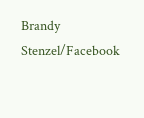Brandy Stenzel/Facebook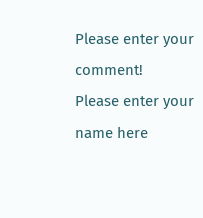Please enter your comment!
Please enter your name here